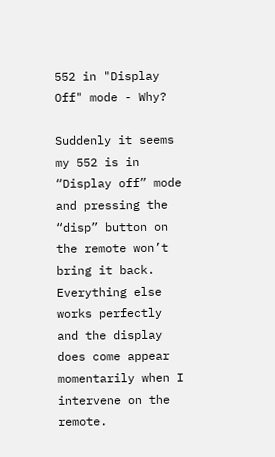552 in "Display Off" mode - Why?

Suddenly it seems my 552 is in “Display off” mode and pressing the “disp” button on the remote won’t bring it back. Everything else works perfectly and the display does come appear momentarily when I intervene on the remote.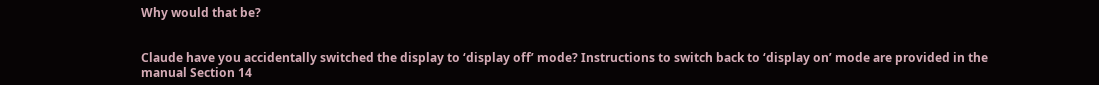Why would that be?


Claude have you accidentally switched the display to ‘display off’ mode? Instructions to switch back to ‘display on’ mode are provided in the manual Section 14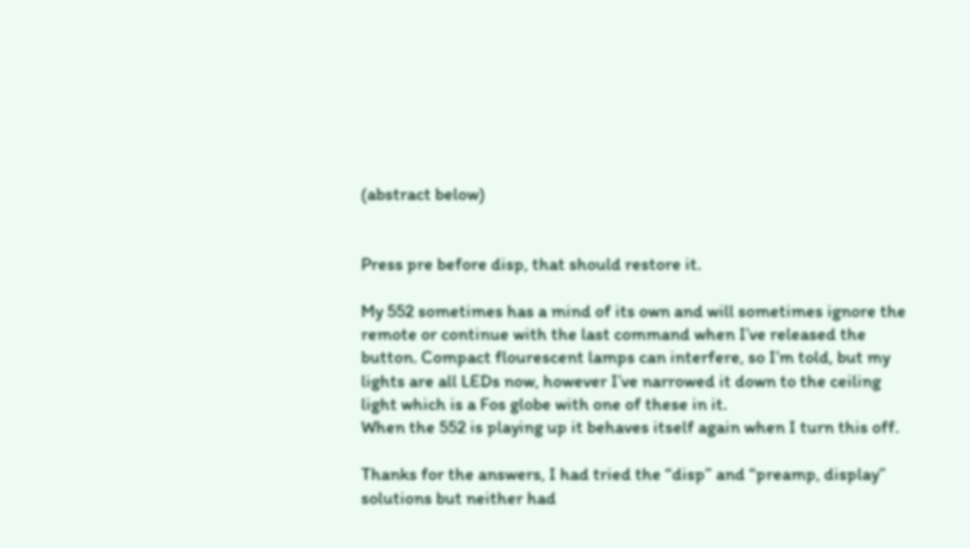(abstract below)


Press pre before disp, that should restore it.

My 552 sometimes has a mind of its own and will sometimes ignore the remote or continue with the last command when I’ve released the button. Compact flourescent lamps can interfere, so I’m told, but my lights are all LEDs now, however I’ve narrowed it down to the ceiling light which is a Fos globe with one of these in it.
When the 552 is playing up it behaves itself again when I turn this off.

Thanks for the answers, I had tried the “disp” and “preamp, display” solutions but neither had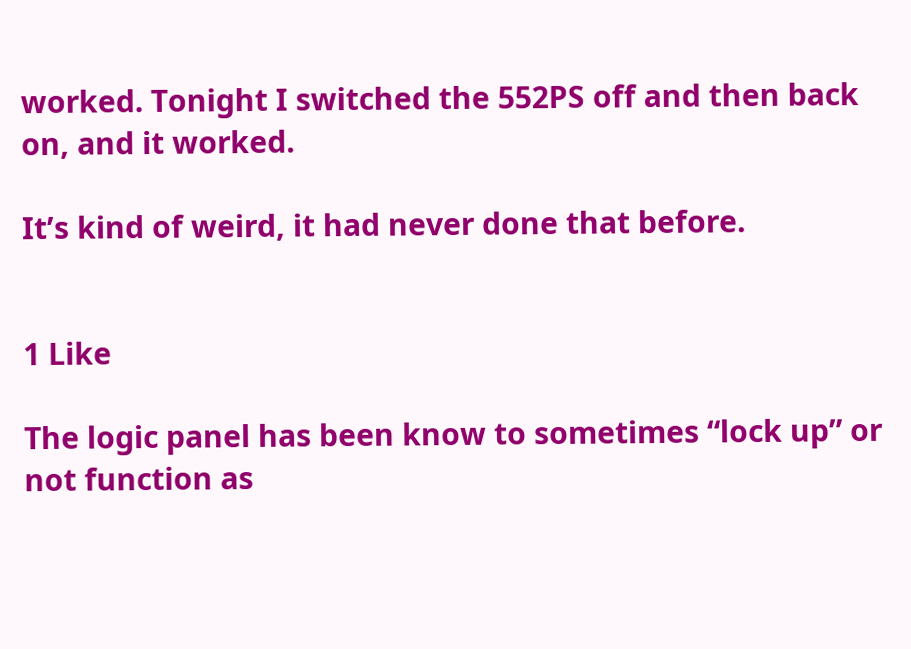worked. Tonight I switched the 552PS off and then back on, and it worked.

It’s kind of weird, it had never done that before.


1 Like

The logic panel has been know to sometimes “lock up” or not function as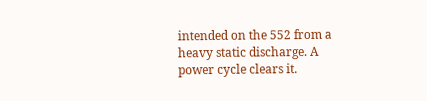intended on the 552 from a heavy static discharge. A power cycle clears it.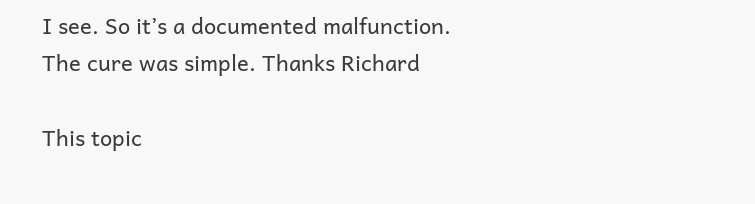I see. So it’s a documented malfunction. The cure was simple. Thanks Richard

This topic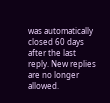was automatically closed 60 days after the last reply. New replies are no longer allowed.